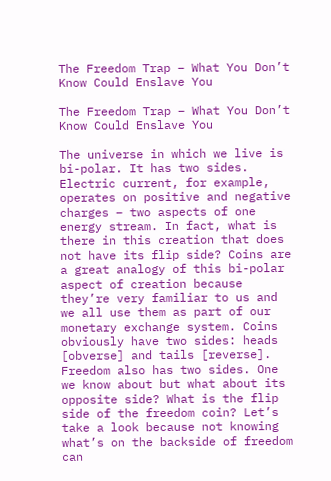The Freedom Trap – What You Don’t Know Could Enslave You

The Freedom Trap – What You Don’t Know Could Enslave You

The universe in which we live is bi-polar. It has two sides. Electric current, for example, operates on positive and negative charges – two aspects of one energy stream. In fact, what is there in this creation that does not have its flip side? Coins are a great analogy of this bi-polar aspect of creation because they’re very familiar to us and we all use them as part of our monetary exchange system. Coins obviously have two sides: heads [obverse] and tails [reverse]. Freedom also has two sides. One we know about but what about its opposite side? What is the flip side of the freedom coin? Let’s take a look because not knowing what’s on the backside of freedom can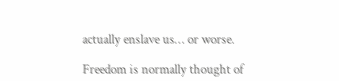actually enslave us… or worse.

Freedom is normally thought of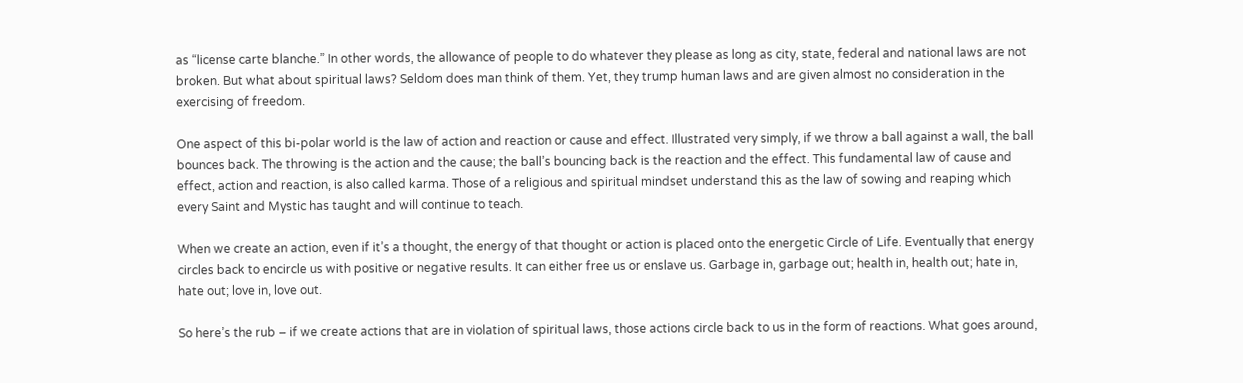as “license carte blanche.” In other words, the allowance of people to do whatever they please as long as city, state, federal and national laws are not broken. But what about spiritual laws? Seldom does man think of them. Yet, they trump human laws and are given almost no consideration in the exercising of freedom.

One aspect of this bi-polar world is the law of action and reaction or cause and effect. Illustrated very simply, if we throw a ball against a wall, the ball bounces back. The throwing is the action and the cause; the ball’s bouncing back is the reaction and the effect. This fundamental law of cause and effect, action and reaction, is also called karma. Those of a religious and spiritual mindset understand this as the law of sowing and reaping which every Saint and Mystic has taught and will continue to teach.

When we create an action, even if it’s a thought, the energy of that thought or action is placed onto the energetic Circle of Life. Eventually that energy circles back to encircle us with positive or negative results. It can either free us or enslave us. Garbage in, garbage out; health in, health out; hate in, hate out; love in, love out.

So here’s the rub – if we create actions that are in violation of spiritual laws, those actions circle back to us in the form of reactions. What goes around,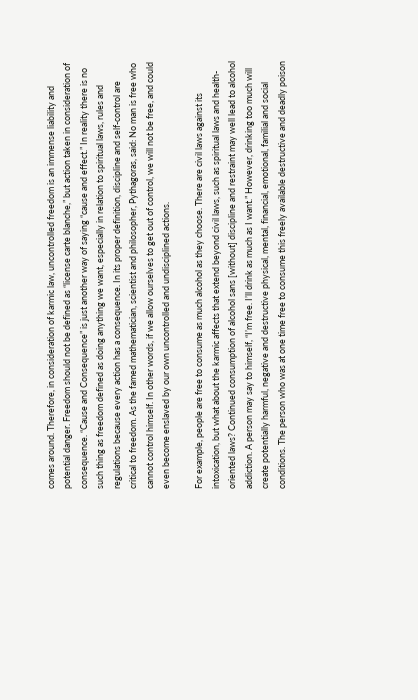comes around. Therefore, in consideration of karmic law, uncontrolled freedom is an immense liability and potential danger. Freedom should not be defined as “license carte blanche,” but action taken in consideration of consequence. “Cause and Consequence” is just another way of saying “cause and effect.” In reality there is no such thing as freedom defined as doing anything we want, especially in relation to spiritual laws, rules and regulations because every action has a consequence. In its proper definition, discipline and self-control are critical to freedom. As the famed mathematician, scientist and philosopher, Pythagoras, said: No man is free who cannot control himself. In other words, if we allow ourselves to get out of control, we will not be free, and could even become enslaved by our own uncontrolled and undisciplined actions.

For example, people are free to consume as much alcohol as they choose. There are civil laws against its intoxication, but what about the karmic affects that extend beyond civil laws, such as spiritual laws and health-oriented laws? Continued consumption of alcohol sans [without] discipline and restraint may well lead to alcohol addiction. A person may say to himself, “I’m free. I’ll drink as much as I want.” However, drinking too much will create potentially harmful, negative and destructive physical, mental, financial, emotional, familial and social conditions. The person who was at one time free to consume this freely available destructive and deadly poison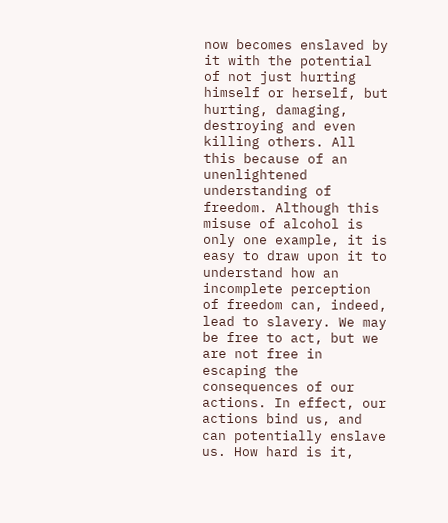now becomes enslaved by it with the potential of not just hurting himself or herself, but hurting, damaging, destroying and even killing others. All this because of an unenlightened understanding of freedom. Although this misuse of alcohol is only one example, it is easy to draw upon it to understand how an incomplete perception of freedom can, indeed, lead to slavery. We may be free to act, but we are not free in escaping the consequences of our actions. In effect, our actions bind us, and can potentially enslave us. How hard is it,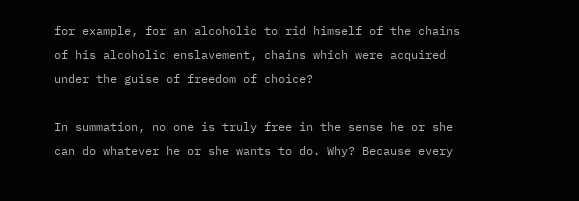for example, for an alcoholic to rid himself of the chains of his alcoholic enslavement, chains which were acquired under the guise of freedom of choice?

In summation, no one is truly free in the sense he or she can do whatever he or she wants to do. Why? Because every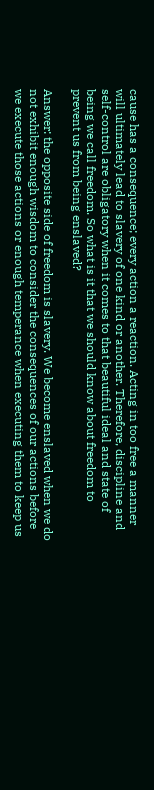cause has a consequence; every action a reaction. Acting in too free a manner will ultimately lead to slavery of one kind or another. Therefore, discipline and self-control are obligatory when it comes to that beautiful ideal and state of being we call freedom. So what is it that we should know about freedom to prevent us from being enslaved?

Answer: the opposite side of freedom is slavery. We become enslaved when we do not exhibit enough wisdom to consider the consequences of our actions before we execute those actions or enough temperance when executing them to keep us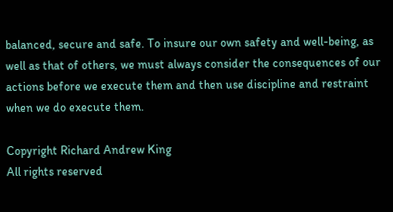balanced, secure and safe. To insure our own safety and well-being, as well as that of others, we must always consider the consequences of our actions before we execute them and then use discipline and restraint when we do execute them.

Copyright Richard Andrew King
All rights reserved